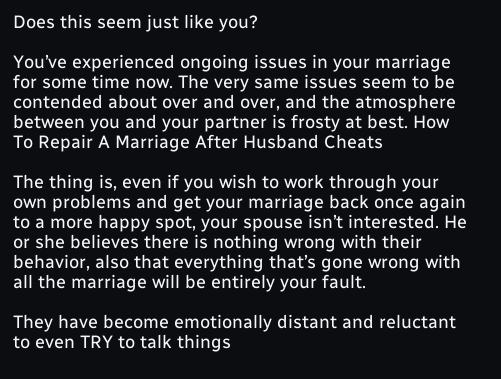Does this seem just like you?

You’ve experienced ongoing issues in your marriage for some time now. The very same issues seem to be contended about over and over, and the atmosphere between you and your partner is frosty at best. How To Repair A Marriage After Husband Cheats

The thing is, even if you wish to work through your own problems and get your marriage back once again to a more happy spot, your spouse isn’t interested. He or she believes there is nothing wrong with their behavior, also that everything that’s gone wrong with all the marriage will be entirely your fault.

They have become emotionally distant and reluctant to even TRY to talk things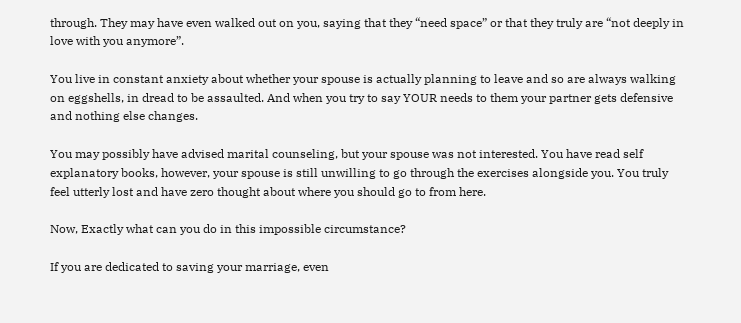through. They may have even walked out on you, saying that they “need space” or that they truly are “not deeply in love with you anymore”.

You live in constant anxiety about whether your spouse is actually planning to leave and so are always walking on eggshells, in dread to be assaulted. And when you try to say YOUR needs to them your partner gets defensive and nothing else changes.

You may possibly have advised marital counseling, but your spouse was not interested. You have read self explanatory books, however, your spouse is still unwilling to go through the exercises alongside you. You truly feel utterly lost and have zero thought about where you should go to from here.

Now, Exactly what can you do in this impossible circumstance?

If you are dedicated to saving your marriage, even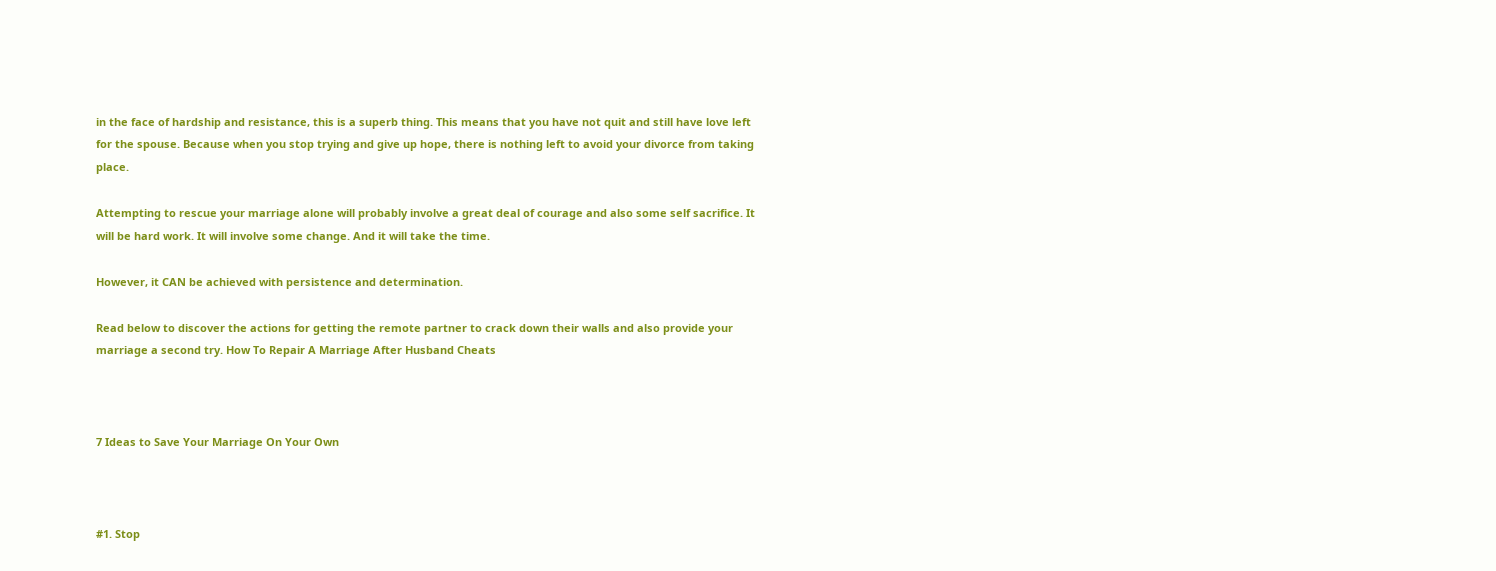in the face of hardship and resistance, this is a superb thing. This means that you have not quit and still have love left for the spouse. Because when you stop trying and give up hope, there is nothing left to avoid your divorce from taking place.

Attempting to rescue your marriage alone will probably involve a great deal of courage and also some self sacrifice. It will be hard work. It will involve some change. And it will take the time.

However, it CAN be achieved with persistence and determination.

Read below to discover the actions for getting the remote partner to crack down their walls and also provide your marriage a second try. How To Repair A Marriage After Husband Cheats



7 Ideas to Save Your Marriage On Your Own



#1. Stop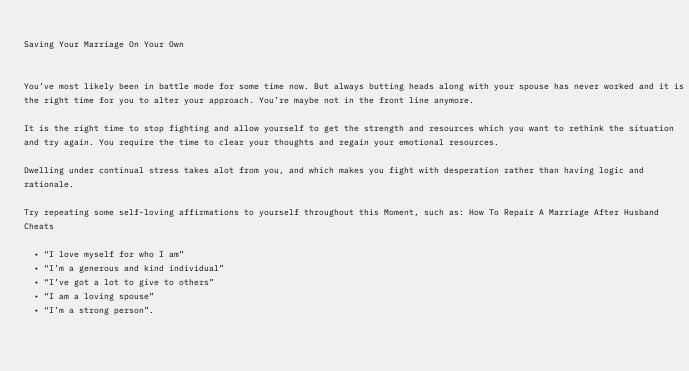Saving Your Marriage On Your Own


You’ve most likely been in battle mode for some time now. But always butting heads along with your spouse has never worked and it is the right time for you to alter your approach. You’re maybe not in the front line anymore.

It is the right time to stop fighting and allow yourself to get the strength and resources which you want to rethink the situation and try again. You require the time to clear your thoughts and regain your emotional resources.

Dwelling under continual stress takes alot from you, and which makes you fight with desperation rather than having logic and rationale.

Try repeating some self-loving affirmations to yourself throughout this Moment, such as: How To Repair A Marriage After Husband Cheats

  • “I love myself for who I am”
  • “I’m a generous and kind individual”
  • “I’ve got a lot to give to others”
  • “I am a loving spouse”
  • “I’m a strong person”.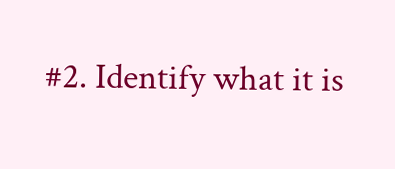#2. Identify what it is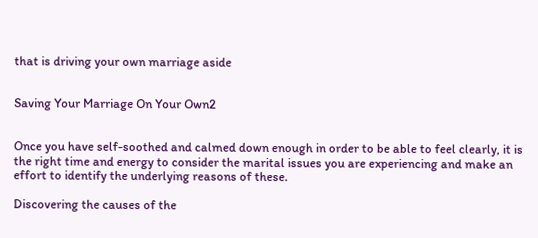that is driving your own marriage aside


Saving Your Marriage On Your Own2


Once you have self-soothed and calmed down enough in order to be able to feel clearly, it is the right time and energy to consider the marital issues you are experiencing and make an effort to identify the underlying reasons of these.

Discovering the causes of the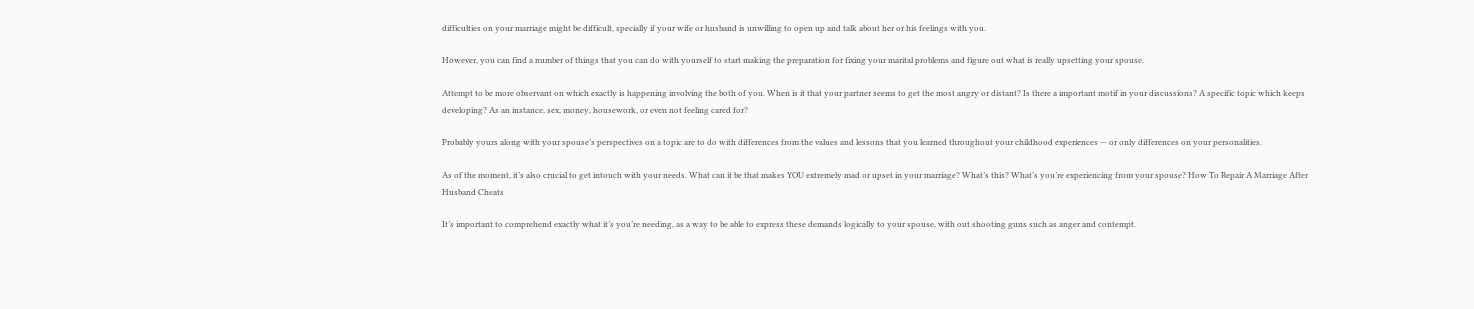difficulties on your marriage might be difficult, specially if your wife or husband is unwilling to open up and talk about her or his feelings with you.

However, you can find a number of things that you can do with yourself to start making the preparation for fixing your marital problems and figure out what is really upsetting your spouse.

Attempt to be more observant on which exactly is happening involving the both of you. When is it that your partner seems to get the most angry or distant? Is there a important motif in your discussions? A specific topic which keeps developing? As an instance, sex, money, housework, or even not feeling cared for?

Probably yours along with your spouse’s perspectives on a topic are to do with differences from the values and lessons that you learned throughout your childhood experiences — or only differences on your personalities.

As of the moment, it’s also crucial to get intouch with your needs. What can it be that makes YOU extremely mad or upset in your marriage? What’s this? What’s you’re experiencing from your spouse? How To Repair A Marriage After Husband Cheats

It’s important to comprehend exactly what it’s you’re needing, as a way to be able to express these demands logically to your spouse, with out shooting guns such as anger and contempt.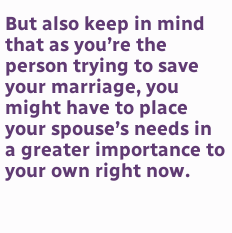But also keep in mind that as you’re the person trying to save your marriage, you might have to place your spouse’s needs in a greater importance to your own right now.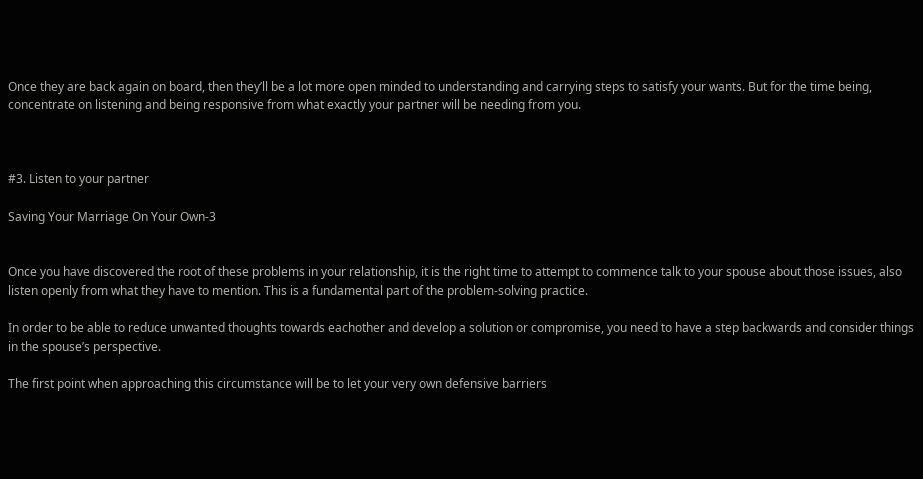Once they are back again on board, then they’ll be a lot more open minded to understanding and carrying steps to satisfy your wants. But for the time being, concentrate on listening and being responsive from what exactly your partner will be needing from you.



#3. Listen to your partner

Saving Your Marriage On Your Own-3


Once you have discovered the root of these problems in your relationship, it is the right time to attempt to commence talk to your spouse about those issues, also listen openly from what they have to mention. This is a fundamental part of the problem-solving practice.

In order to be able to reduce unwanted thoughts towards eachother and develop a solution or compromise, you need to have a step backwards and consider things in the spouse’s perspective.

The first point when approaching this circumstance will be to let your very own defensive barriers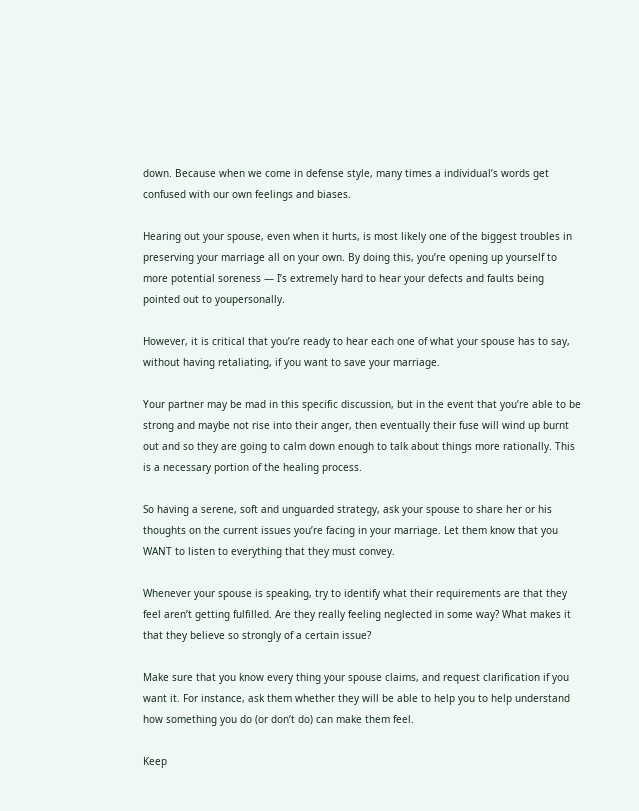down. Because when we come in defense style, many times a individual’s words get confused with our own feelings and biases.

Hearing out your spouse, even when it hurts, is most likely one of the biggest troubles in preserving your marriage all on your own. By doing this, you’re opening up yourself to more potential soreness — I’s extremely hard to hear your defects and faults being pointed out to youpersonally.

However, it is critical that you’re ready to hear each one of what your spouse has to say, without having retaliating, if you want to save your marriage.

Your partner may be mad in this specific discussion, but in the event that you’re able to be strong and maybe not rise into their anger, then eventually their fuse will wind up burnt out and so they are going to calm down enough to talk about things more rationally. This is a necessary portion of the healing process.

So having a serene, soft and unguarded strategy, ask your spouse to share her or his thoughts on the current issues you’re facing in your marriage. Let them know that you WANT to listen to everything that they must convey.

Whenever your spouse is speaking, try to identify what their requirements are that they feel aren’t getting fulfilled. Are they really feeling neglected in some way? What makes it that they believe so strongly of a certain issue?

Make sure that you know every thing your spouse claims, and request clarification if you want it. For instance, ask them whether they will be able to help you to help understand how something you do (or don’t do) can make them feel.

Keep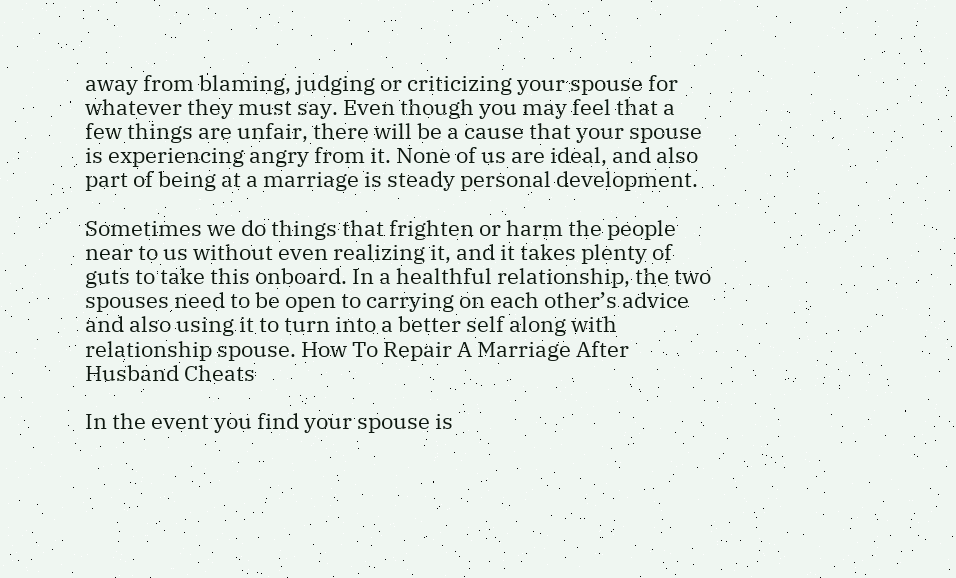away from blaming, judging or criticizing your spouse for whatever they must say. Even though you may feel that a few things are unfair, there will be a cause that your spouse is experiencing angry from it. None of us are ideal, and also part of being at a marriage is steady personal development.

Sometimes we do things that frighten or harm the people near to us without even realizing it, and it takes plenty of guts to take this onboard. In a healthful relationship, the two spouses need to be open to carrying on each other’s advice and also using it to turn into a better self along with relationship spouse. How To Repair A Marriage After Husband Cheats

In the event you find your spouse is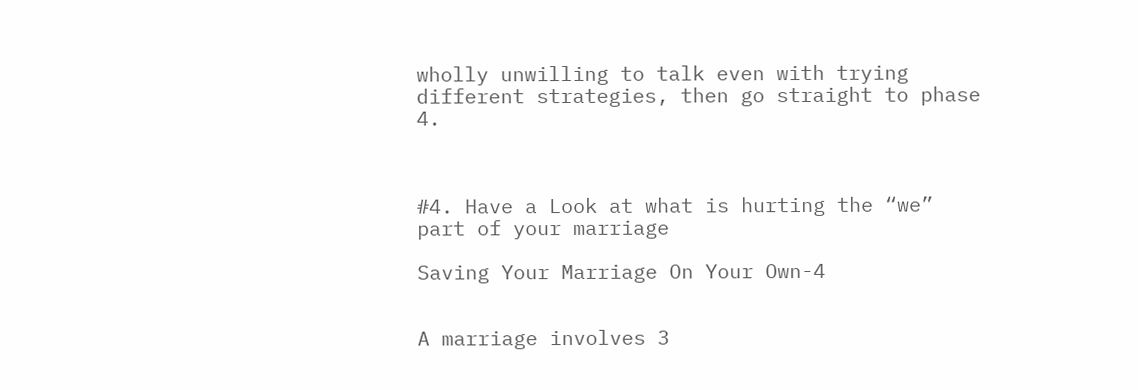wholly unwilling to talk even with trying different strategies, then go straight to phase 4.



#4. Have a Look at what is hurting the “we” part of your marriage

Saving Your Marriage On Your Own-4


A marriage involves 3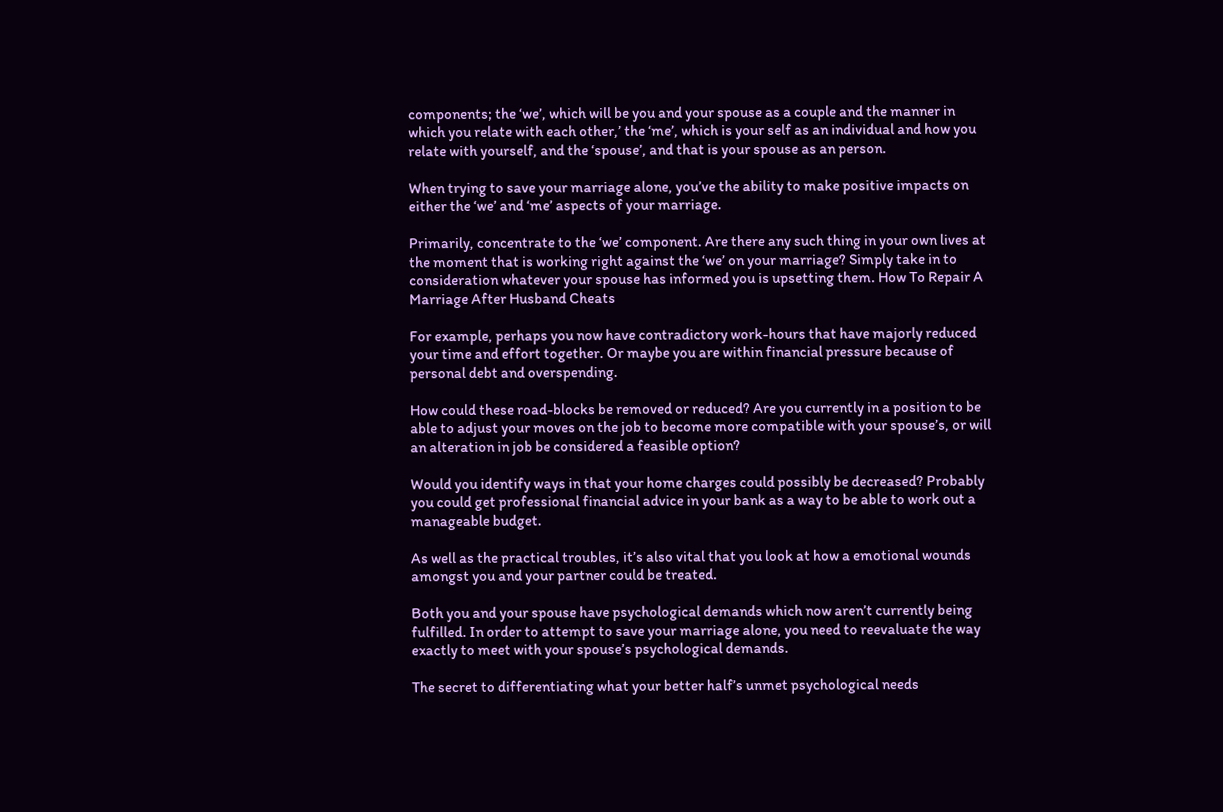components; the ‘we’, which will be you and your spouse as a couple and the manner in which you relate with each other,’ the ‘me’, which is your self as an individual and how you relate with yourself, and the ‘spouse’, and that is your spouse as an person.

When trying to save your marriage alone, you’ve the ability to make positive impacts on either the ‘we’ and ‘me’ aspects of your marriage.

Primarily, concentrate to the ‘we’ component. Are there any such thing in your own lives at the moment that is working right against the ‘we’ on your marriage? Simply take in to consideration whatever your spouse has informed you is upsetting them. How To Repair A Marriage After Husband Cheats

For example, perhaps you now have contradictory work-hours that have majorly reduced your time and effort together. Or maybe you are within financial pressure because of personal debt and overspending.

How could these road-blocks be removed or reduced? Are you currently in a position to be able to adjust your moves on the job to become more compatible with your spouse’s, or will an alteration in job be considered a feasible option?

Would you identify ways in that your home charges could possibly be decreased? Probably you could get professional financial advice in your bank as a way to be able to work out a manageable budget.

As well as the practical troubles, it’s also vital that you look at how a emotional wounds amongst you and your partner could be treated.

Both you and your spouse have psychological demands which now aren’t currently being fulfilled. In order to attempt to save your marriage alone, you need to reevaluate the way exactly to meet with your spouse’s psychological demands.

The secret to differentiating what your better half’s unmet psychological needs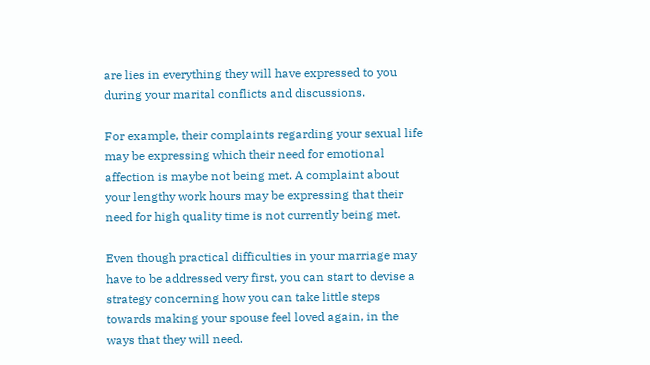are lies in everything they will have expressed to you during your marital conflicts and discussions.

For example, their complaints regarding your sexual life may be expressing which their need for emotional affection is maybe not being met. A complaint about your lengthy work hours may be expressing that their need for high quality time is not currently being met.

Even though practical difficulties in your marriage may have to be addressed very first, you can start to devise a strategy concerning how you can take little steps towards making your spouse feel loved again, in the ways that they will need.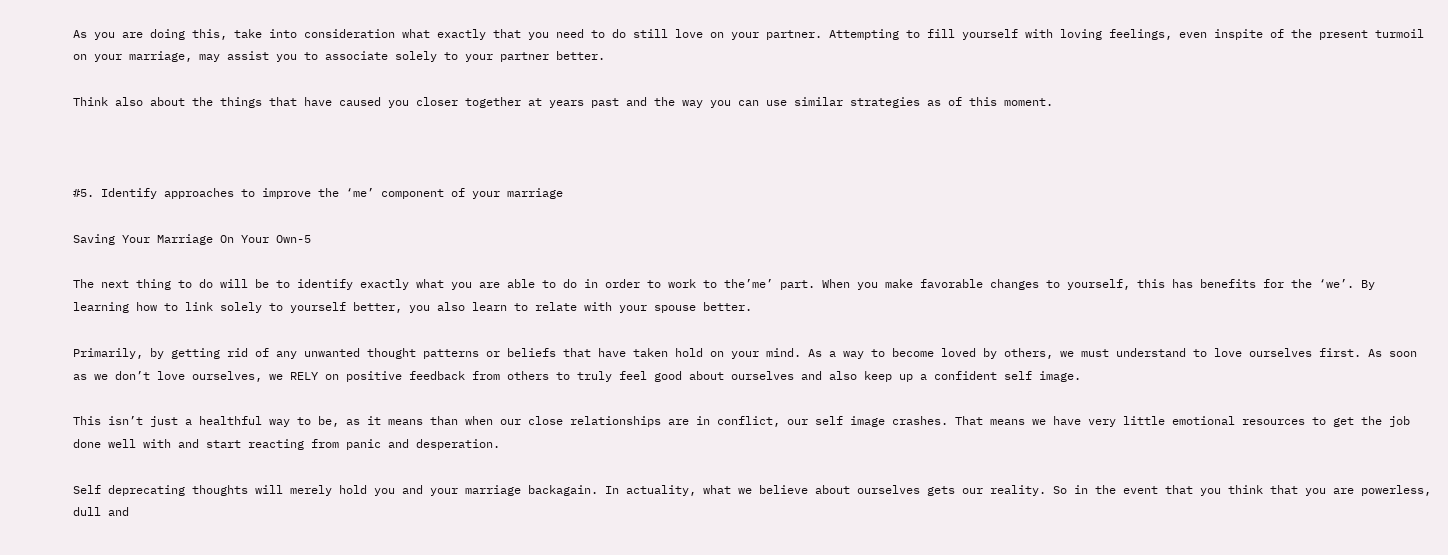As you are doing this, take into consideration what exactly that you need to do still love on your partner. Attempting to fill yourself with loving feelings, even inspite of the present turmoil on your marriage, may assist you to associate solely to your partner better.

Think also about the things that have caused you closer together at years past and the way you can use similar strategies as of this moment.



#5. Identify approaches to improve the ‘me’ component of your marriage

Saving Your Marriage On Your Own-5

The next thing to do will be to identify exactly what you are able to do in order to work to the’me’ part. When you make favorable changes to yourself, this has benefits for the ‘we’. By learning how to link solely to yourself better, you also learn to relate with your spouse better.

Primarily, by getting rid of any unwanted thought patterns or beliefs that have taken hold on your mind. As a way to become loved by others, we must understand to love ourselves first. As soon as we don’t love ourselves, we RELY on positive feedback from others to truly feel good about ourselves and also keep up a confident self image.

This isn’t just a healthful way to be, as it means than when our close relationships are in conflict, our self image crashes. That means we have very little emotional resources to get the job done well with and start reacting from panic and desperation.

Self deprecating thoughts will merely hold you and your marriage backagain. In actuality, what we believe about ourselves gets our reality. So in the event that you think that you are powerless, dull and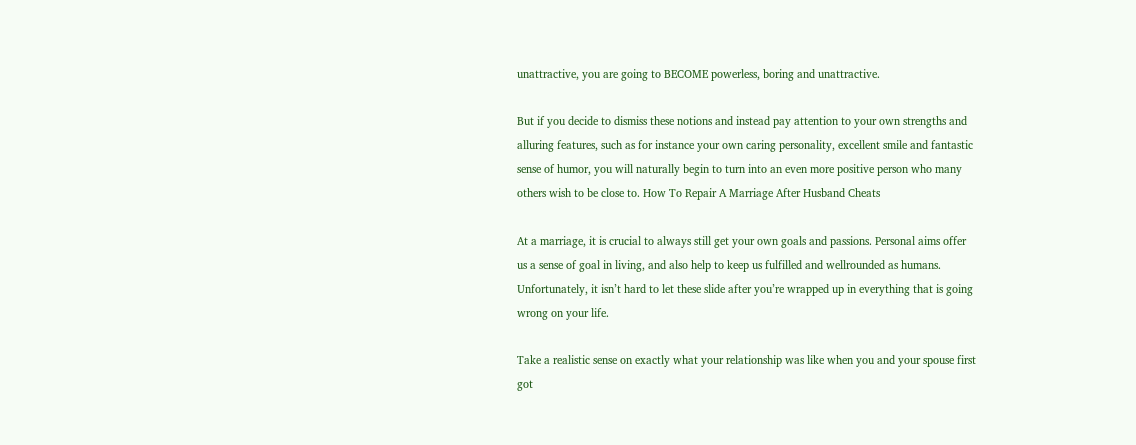unattractive, you are going to BECOME powerless, boring and unattractive.

But if you decide to dismiss these notions and instead pay attention to your own strengths and alluring features, such as for instance your own caring personality, excellent smile and fantastic sense of humor, you will naturally begin to turn into an even more positive person who many others wish to be close to. How To Repair A Marriage After Husband Cheats

At a marriage, it is crucial to always still get your own goals and passions. Personal aims offer us a sense of goal in living, and also help to keep us fulfilled and wellrounded as humans. Unfortunately, it isn’t hard to let these slide after you’re wrapped up in everything that is going wrong on your life.

Take a realistic sense on exactly what your relationship was like when you and your spouse first got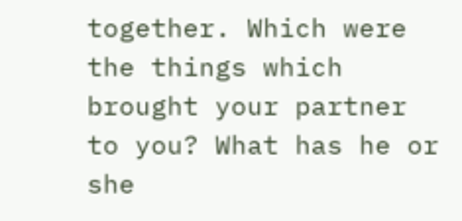together. Which were the things which brought your partner to you? What has he or she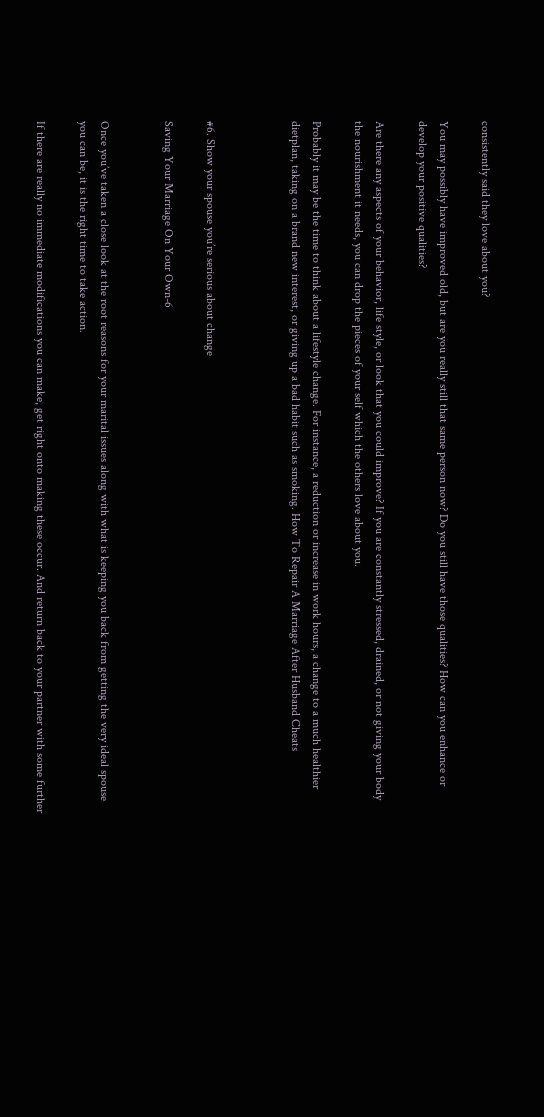consistently said they love about you?

You may possibly have improved old, but are you really still that same person now? Do you still have those qualities? How can you enhance or develop your positive qualities?

Are there any aspects of your behavior, life style, or look that you could improve? If you are constantly stressed, drained, or not giving your body the nourishment it needs, you can drop the pieces of your self which the others love about you.

Probably it may be the time to think about a lifestyle change. For instance, a reduction or increase in work hours, a change to a much healthier dietplan, taking on a brand new interest, or giving up a bad habit such as smoking. How To Repair A Marriage After Husband Cheats



#6. Show your spouse you’re serious about change

Saving Your Marriage On Your Own-6


Once you’ve taken a close look at the root reasons for your marital issues along with what is keeping you back from getting the very ideal spouse you can be, it is the right time to take action.

If there are really no immediate modifications you can make, get right onto making these occur. And return back to your partner with some further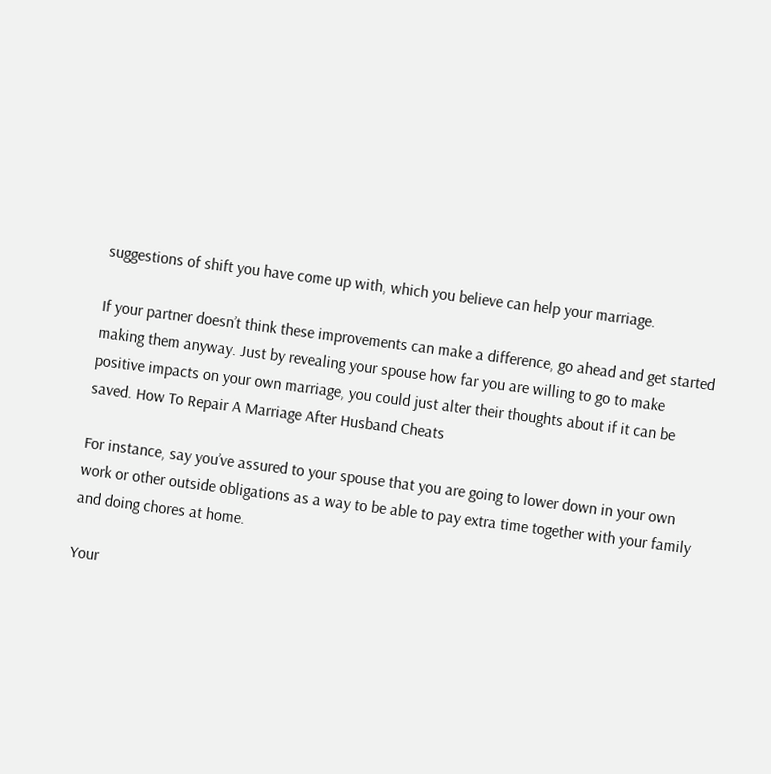suggestions of shift you have come up with, which you believe can help your marriage.

If your partner doesn’t think these improvements can make a difference, go ahead and get started making them anyway. Just by revealing your spouse how far you are willing to go to make positive impacts on your own marriage, you could just alter their thoughts about if it can be saved. How To Repair A Marriage After Husband Cheats

For instance, say you’ve assured to your spouse that you are going to lower down in your own work or other outside obligations as a way to be able to pay extra time together with your family and doing chores at home.

Your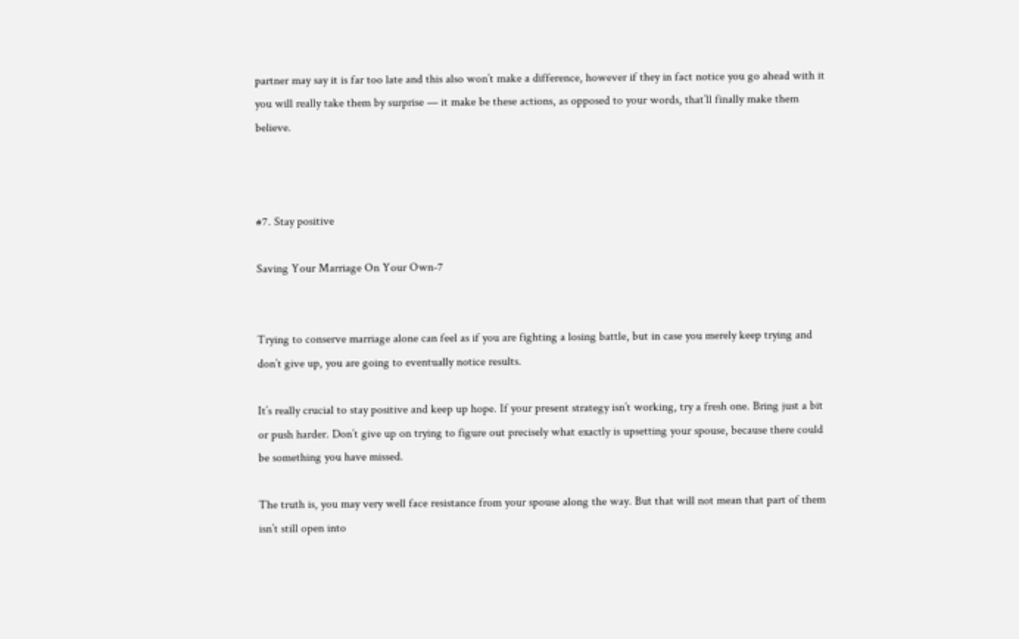partner may say it is far too late and this also won’t make a difference, however if they in fact notice you go ahead with it you will really take them by surprise — it make be these actions, as opposed to your words, that’ll finally make them believe.



#7. Stay positive

Saving Your Marriage On Your Own-7


Trying to conserve marriage alone can feel as if you are fighting a losing battle, but in case you merely keep trying and don’t give up, you are going to eventually notice results.

It’s really crucial to stay positive and keep up hope. If your present strategy isn’t working, try a fresh one. Bring just a bit or push harder. Don’t give up on trying to figure out precisely what exactly is upsetting your spouse, because there could be something you have missed.

The truth is, you may very well face resistance from your spouse along the way. But that will not mean that part of them isn’t still open into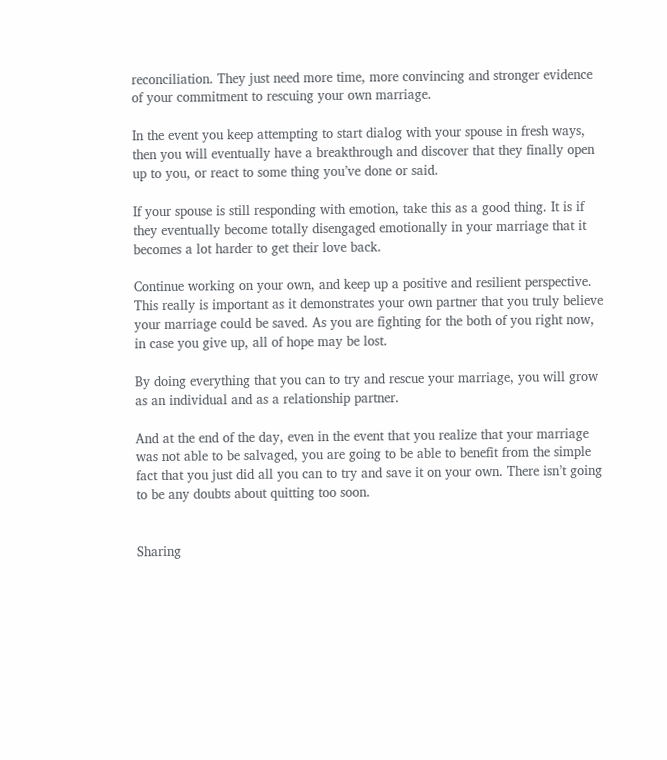reconciliation. They just need more time, more convincing and stronger evidence of your commitment to rescuing your own marriage.

In the event you keep attempting to start dialog with your spouse in fresh ways, then you will eventually have a breakthrough and discover that they finally open up to you, or react to some thing you’ve done or said.

If your spouse is still responding with emotion, take this as a good thing. It is if they eventually become totally disengaged emotionally in your marriage that it becomes a lot harder to get their love back.

Continue working on your own, and keep up a positive and resilient perspective. This really is important as it demonstrates your own partner that you truly believe your marriage could be saved. As you are fighting for the both of you right now, in case you give up, all of hope may be lost.

By doing everything that you can to try and rescue your marriage, you will grow as an individual and as a relationship partner.

And at the end of the day, even in the event that you realize that your marriage was not able to be salvaged, you are going to be able to benefit from the simple fact that you just did all you can to try and save it on your own. There isn’t going to be any doubts about quitting too soon.


Sharing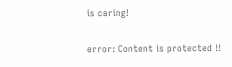is caring!

error: Content is protected !!